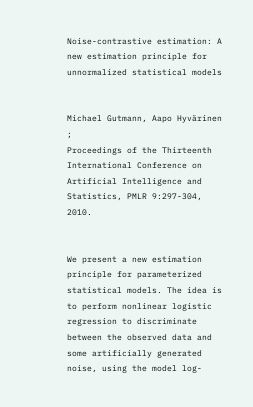Noise-contrastive estimation: A new estimation principle for unnormalized statistical models


Michael Gutmann, Aapo Hyvärinen ;
Proceedings of the Thirteenth International Conference on Artificial Intelligence and Statistics, PMLR 9:297-304, 2010.


We present a new estimation principle for parameterized statistical models. The idea is to perform nonlinear logistic regression to discriminate between the observed data and some artificially generated noise, using the model log-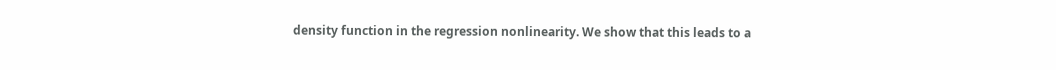density function in the regression nonlinearity. We show that this leads to a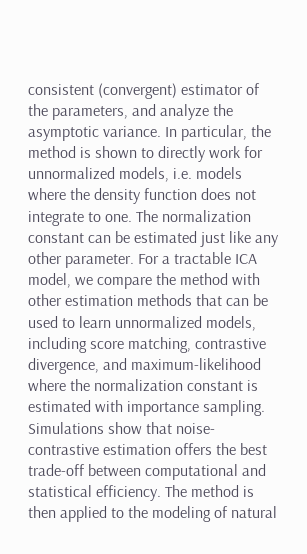consistent (convergent) estimator of the parameters, and analyze the asymptotic variance. In particular, the method is shown to directly work for unnormalized models, i.e. models where the density function does not integrate to one. The normalization constant can be estimated just like any other parameter. For a tractable ICA model, we compare the method with other estimation methods that can be used to learn unnormalized models, including score matching, contrastive divergence, and maximum-likelihood where the normalization constant is estimated with importance sampling. Simulations show that noise-contrastive estimation offers the best trade-off between computational and statistical efficiency. The method is then applied to the modeling of natural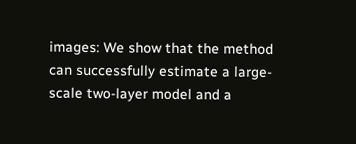images: We show that the method can successfully estimate a large-scale two-layer model and a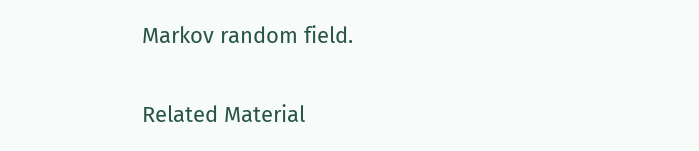Markov random field.

Related Material